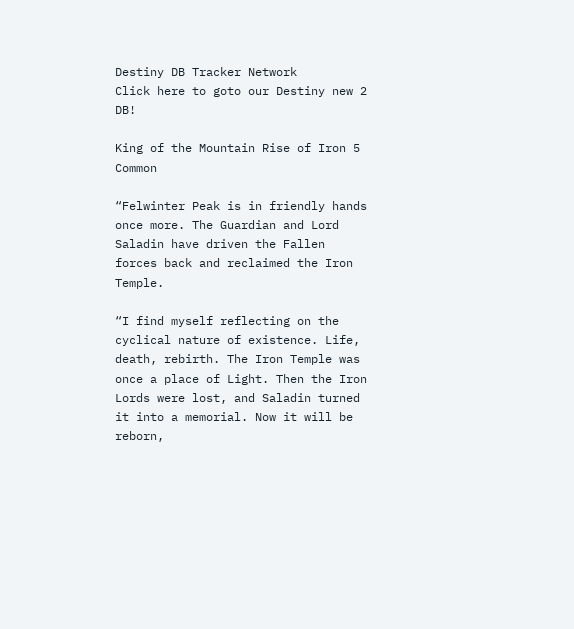Destiny DB Tracker Network
Click here to goto our Destiny new 2 DB!

King of the Mountain Rise of Iron 5 Common

“Felwinter Peak is in friendly hands once more. The Guardian and Lord Saladin have driven the Fallen forces back and reclaimed the Iron Temple.

“I find myself reflecting on the cyclical nature of existence. Life, death, rebirth. The Iron Temple was once a place of Light. Then the Iron Lords were lost, and Saladin turned it into a memorial. Now it will be reborn,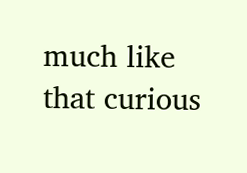much like that curious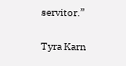servitor.”

Tyra Karn